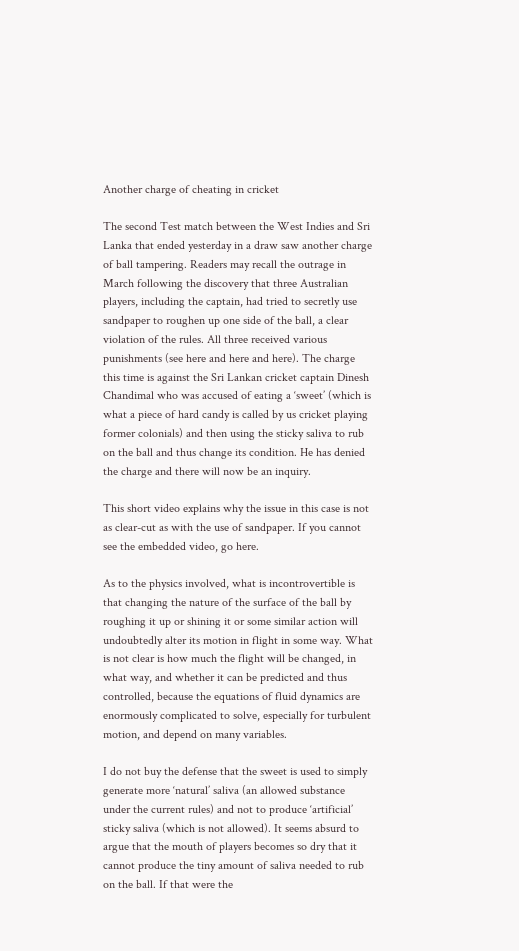Another charge of cheating in cricket

The second Test match between the West Indies and Sri Lanka that ended yesterday in a draw saw another charge of ball tampering. Readers may recall the outrage in March following the discovery that three Australian players, including the captain, had tried to secretly use sandpaper to roughen up one side of the ball, a clear violation of the rules. All three received various punishments (see here and here and here). The charge this time is against the Sri Lankan cricket captain Dinesh Chandimal who was accused of eating a ‘sweet’ (which is what a piece of hard candy is called by us cricket playing former colonials) and then using the sticky saliva to rub on the ball and thus change its condition. He has denied the charge and there will now be an inquiry.

This short video explains why the issue in this case is not as clear-cut as with the use of sandpaper. If you cannot see the embedded video, go here.

As to the physics involved, what is incontrovertible is that changing the nature of the surface of the ball by roughing it up or shining it or some similar action will undoubtedly alter its motion in flight in some way. What is not clear is how much the flight will be changed, in what way, and whether it can be predicted and thus controlled, because the equations of fluid dynamics are enormously complicated to solve, especially for turbulent motion, and depend on many variables.

I do not buy the defense that the sweet is used to simply generate more ‘natural’ saliva (an allowed substance under the current rules) and not to produce ‘artificial’ sticky saliva (which is not allowed). It seems absurd to argue that the mouth of players becomes so dry that it cannot produce the tiny amount of saliva needed to rub on the ball. If that were the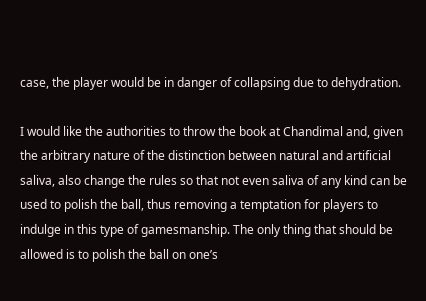case, the player would be in danger of collapsing due to dehydration.

I would like the authorities to throw the book at Chandimal and, given the arbitrary nature of the distinction between natural and artificial saliva, also change the rules so that not even saliva of any kind can be used to polish the ball, thus removing a temptation for players to indulge in this type of gamesmanship. The only thing that should be allowed is to polish the ball on one’s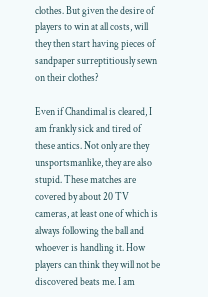clothes. But given the desire of players to win at all costs, will they then start having pieces of sandpaper surreptitiously sewn on their clothes?

Even if Chandimal is cleared, I am frankly sick and tired of these antics. Not only are they unsportsmanlike, they are also stupid. These matches are covered by about 20 TV cameras, at least one of which is always following the ball and whoever is handling it. How players can think they will not be discovered beats me. I am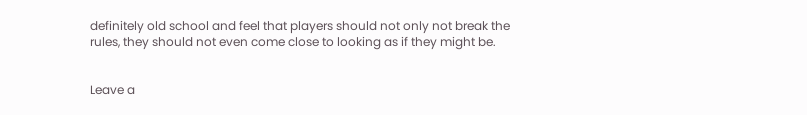definitely old school and feel that players should not only not break the rules, they should not even come close to looking as if they might be.


Leave a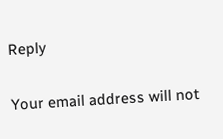Reply

Your email address will not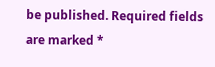be published. Required fields are marked *